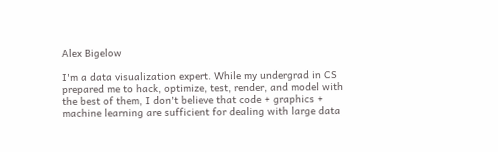Alex Bigelow

I'm a data visualization expert. While my undergrad in CS prepared me to hack, optimize, test, render, and model with the best of them, I don't believe that code + graphics + machine learning are sufficient for dealing with large data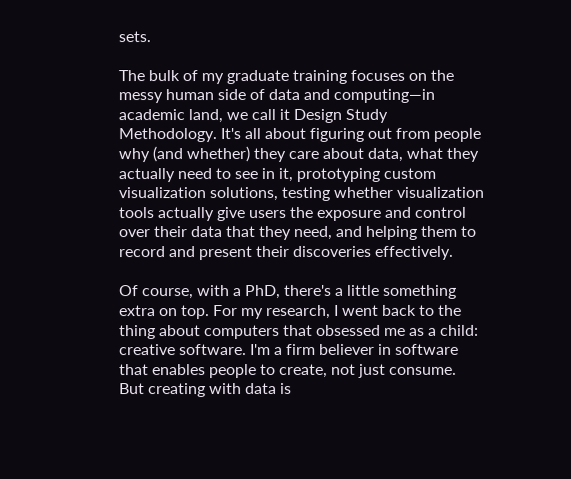sets.

The bulk of my graduate training focuses on the messy human side of data and computing—in academic land, we call it Design Study Methodology. It's all about figuring out from people why (and whether) they care about data, what they actually need to see in it, prototyping custom visualization solutions, testing whether visualization tools actually give users the exposure and control over their data that they need, and helping them to record and present their discoveries effectively.

Of course, with a PhD, there's a little something extra on top. For my research, I went back to the thing about computers that obsessed me as a child: creative software. I'm a firm believer in software that enables people to create, not just consume. But creating with data is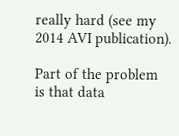really hard (see my 2014 AVI publication).

Part of the problem is that data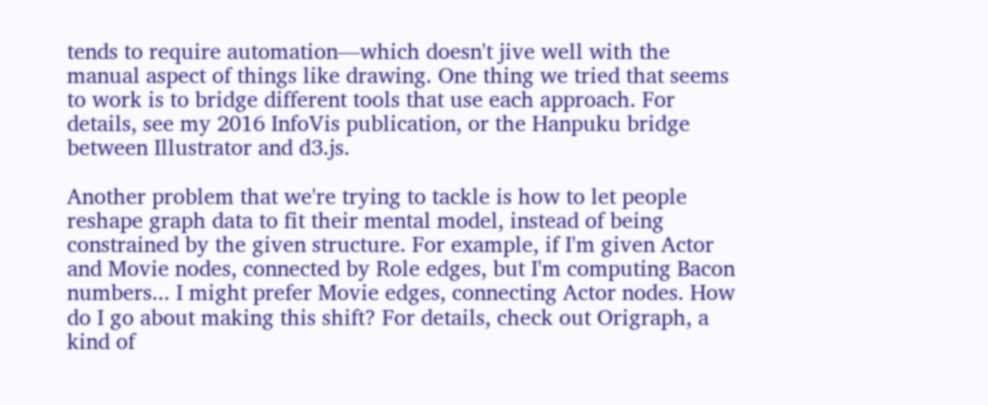tends to require automation—which doesn't jive well with the manual aspect of things like drawing. One thing we tried that seems to work is to bridge different tools that use each approach. For details, see my 2016 InfoVis publication, or the Hanpuku bridge between Illustrator and d3.js.

Another problem that we're trying to tackle is how to let people reshape graph data to fit their mental model, instead of being constrained by the given structure. For example, if I'm given Actor and Movie nodes, connected by Role edges, but I'm computing Bacon numbers... I might prefer Movie edges, connecting Actor nodes. How do I go about making this shift? For details, check out Origraph, a kind of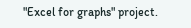"Excel for graphs" project.